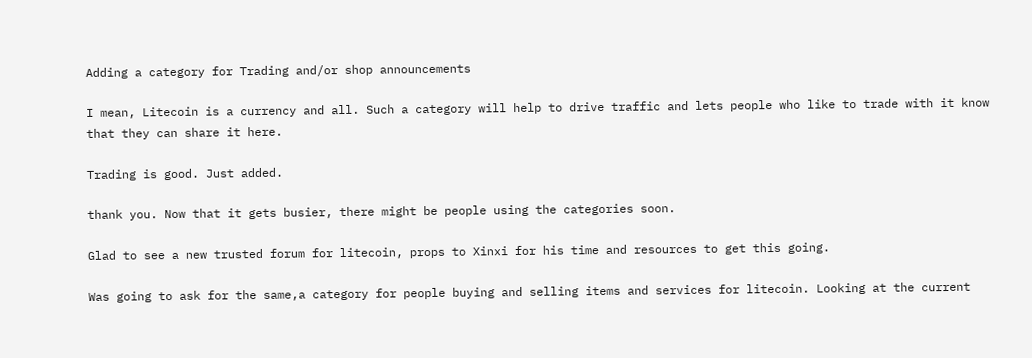Adding a category for Trading and/or shop announcements

I mean, Litecoin is a currency and all. Such a category will help to drive traffic and lets people who like to trade with it know that they can share it here.

Trading is good. Just added.

thank you. Now that it gets busier, there might be people using the categories soon.

Glad to see a new trusted forum for litecoin, props to Xinxi for his time and resources to get this going.

Was going to ask for the same,a category for people buying and selling items and services for litecoin. Looking at the current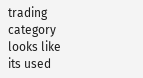trading category looks like its used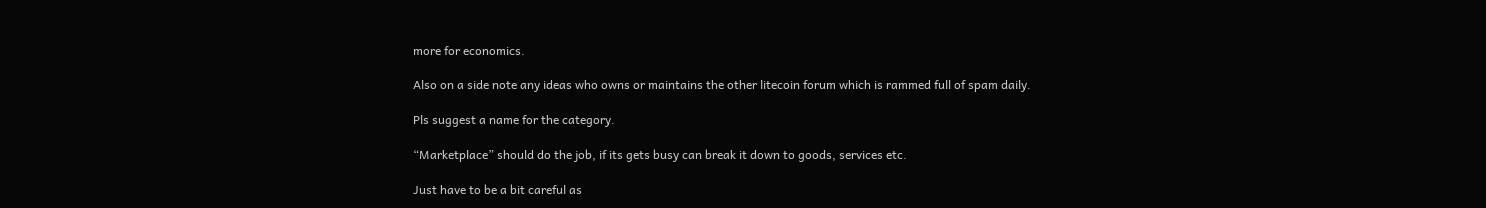more for economics.

Also on a side note any ideas who owns or maintains the other litecoin forum which is rammed full of spam daily.

Pls suggest a name for the category.

“Marketplace” should do the job, if its gets busy can break it down to goods, services etc.

Just have to be a bit careful as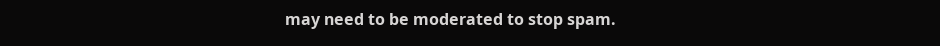may need to be moderated to stop spam.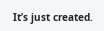It’s just created.